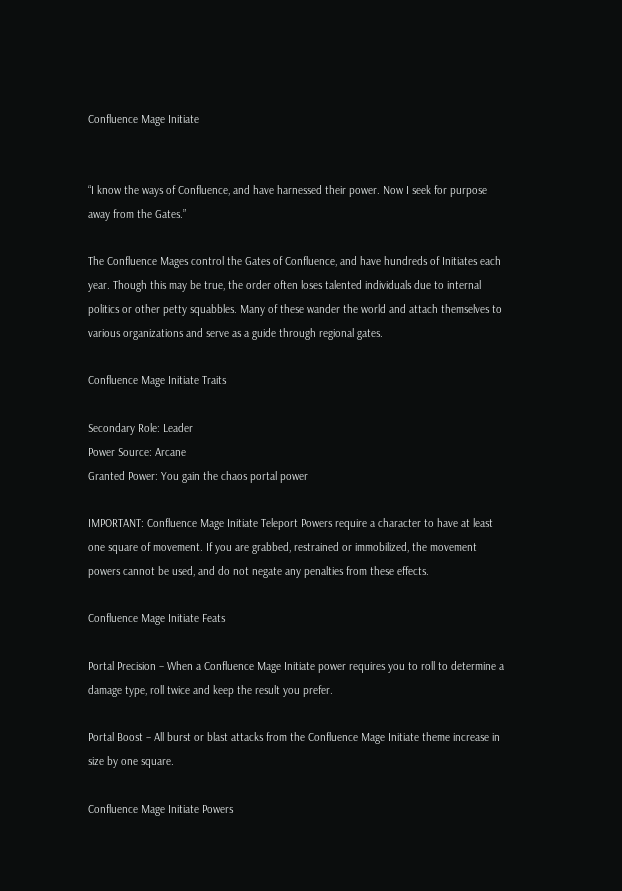Confluence Mage Initiate


“I know the ways of Confluence, and have harnessed their power. Now I seek for purpose away from the Gates.”

The Confluence Mages control the Gates of Confluence, and have hundreds of Initiates each year. Though this may be true, the order often loses talented individuals due to internal politics or other petty squabbles. Many of these wander the world and attach themselves to various organizations and serve as a guide through regional gates.

Confluence Mage Initiate Traits

Secondary Role: Leader
Power Source: Arcane
Granted Power: You gain the chaos portal power

IMPORTANT: Confluence Mage Initiate Teleport Powers require a character to have at least one square of movement. If you are grabbed, restrained or immobilized, the movement powers cannot be used, and do not negate any penalties from these effects.

Confluence Mage Initiate Feats

Portal Precision – When a Confluence Mage Initiate power requires you to roll to determine a damage type, roll twice and keep the result you prefer.

Portal Boost – All burst or blast attacks from the Confluence Mage Initiate theme increase in size by one square.

Confluence Mage Initiate Powers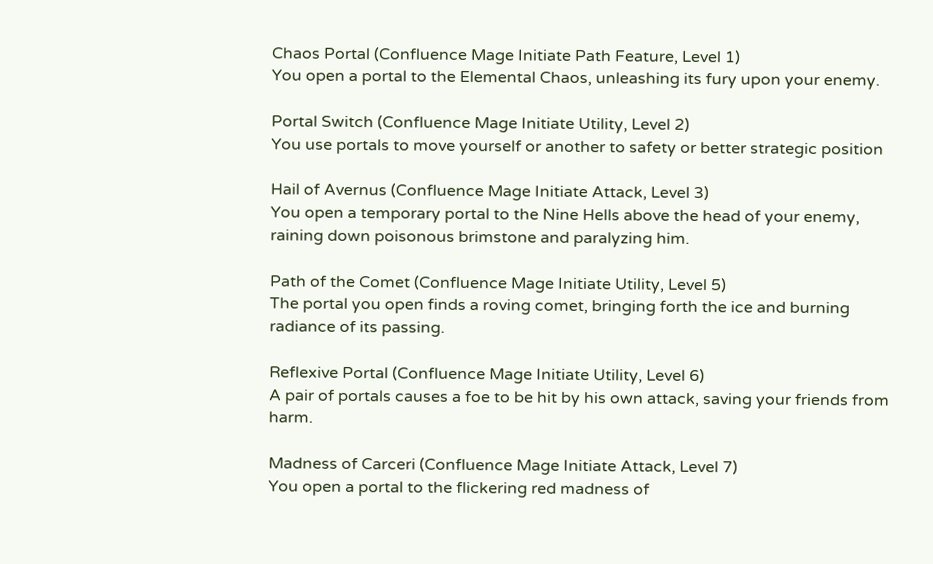Chaos Portal (Confluence Mage Initiate Path Feature, Level 1)
You open a portal to the Elemental Chaos, unleashing its fury upon your enemy.

Portal Switch (Confluence Mage Initiate Utility, Level 2)
You use portals to move yourself or another to safety or better strategic position

Hail of Avernus (Confluence Mage Initiate Attack, Level 3)
You open a temporary portal to the Nine Hells above the head of your enemy, raining down poisonous brimstone and paralyzing him.

Path of the Comet (Confluence Mage Initiate Utility, Level 5)
The portal you open finds a roving comet, bringing forth the ice and burning radiance of its passing.

Reflexive Portal (Confluence Mage Initiate Utility, Level 6)
A pair of portals causes a foe to be hit by his own attack, saving your friends from harm.

Madness of Carceri (Confluence Mage Initiate Attack, Level 7)
You open a portal to the flickering red madness of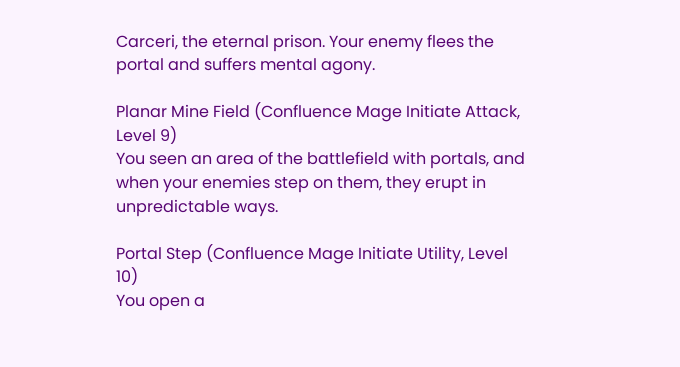Carceri, the eternal prison. Your enemy flees the portal and suffers mental agony.

Planar Mine Field (Confluence Mage Initiate Attack, Level 9)
You seen an area of the battlefield with portals, and when your enemies step on them, they erupt in unpredictable ways.

Portal Step (Confluence Mage Initiate Utility, Level 10)
You open a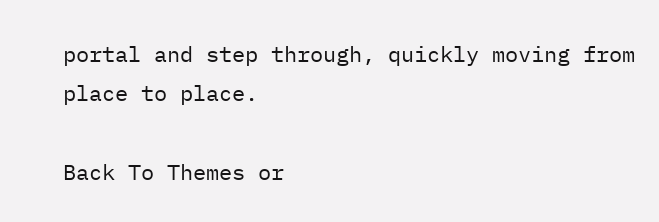portal and step through, quickly moving from place to place.

Back To Themes or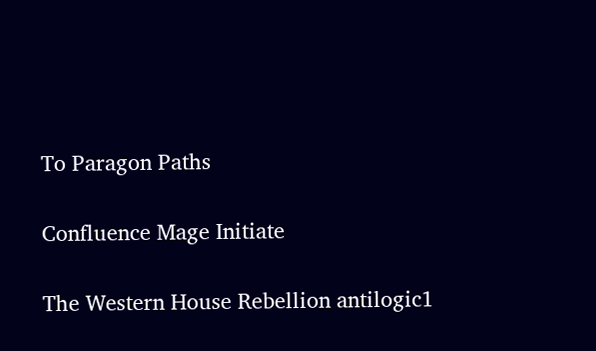To Paragon Paths

Confluence Mage Initiate

The Western House Rebellion antilogic1